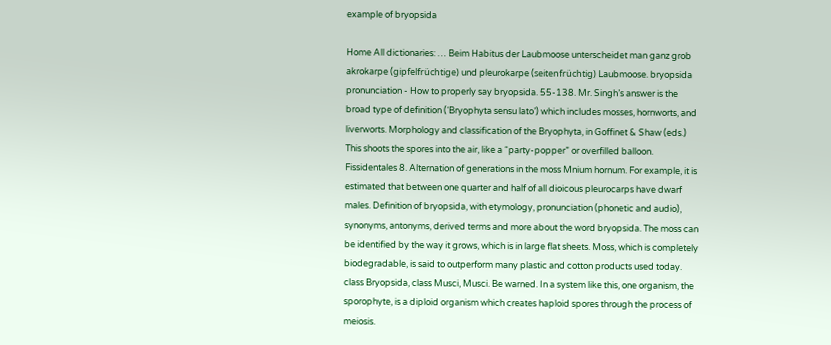example of bryopsida

Home All dictionaries: … Beim Habitus der Laubmoose unterscheidet man ganz grob akrokarpe (gipfelfrüchtige) und pleurokarpe (seitenfrüchtig) Laubmoose. bryopsida pronunciation - How to properly say bryopsida. 55-138. Mr. Singh’s answer is the broad type of definition (‘Bryophyta sensu lato’) which includes mosses, hornworts, and liverworts. Morphology and classification of the Bryophyta, in Goffinet & Shaw (eds.) This shoots the spores into the air, like a “party-popper” or overfilled balloon. Fissidentales 8. Alternation of generations in the moss Mnium hornum. For example, it is estimated that between one quarter and half of all dioicous pleurocarps have dwarf males. Definition of bryopsida, with etymology, pronunciation (phonetic and audio), synonyms, antonyms, derived terms and more about the word bryopsida. The moss can be identified by the way it grows, which is in large flat sheets. Moss, which is completely biodegradable, is said to outperform many plastic and cotton products used today. class Bryopsida, class Musci, Musci. Be warned. In a system like this, one organism, the sporophyte, is a diploid organism which creates haploid spores through the process of meiosis.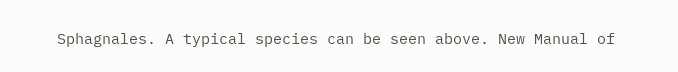Sphagnales. A typical species can be seen above. New Manual of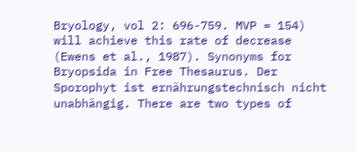Bryology, vol 2: 696-759. MVP = 154) will achieve this rate of decrease (Ewens et al., 1987). Synonyms for Bryopsida in Free Thesaurus. Der Sporophyt ist ernährungstechnisch nicht unabhängig. There are two types of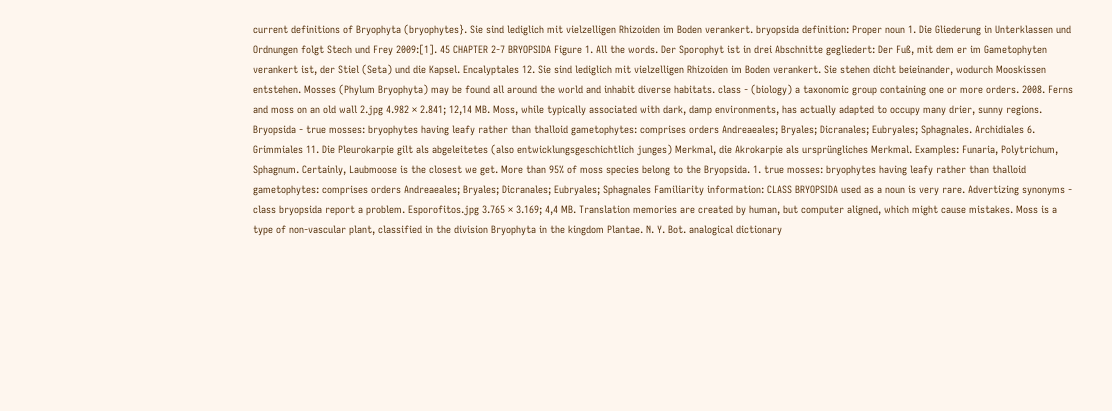current definitions of Bryophyta (bryophytes}. Sie sind lediglich mit vielzelligen Rhizoiden im Boden verankert. bryopsida definition: Proper noun 1. Die Gliederung in Unterklassen und Ordnungen folgt Stech und Frey 2009:[1]. 45 CHAPTER 2-7 BRYOPSIDA Figure 1. All the words. Der Sporophyt ist in drei Abschnitte gegliedert: Der Fuß, mit dem er im Gametophyten verankert ist, der Stiel (Seta) und die Kapsel. Encalyptales 12. Sie sind lediglich mit vielzelligen Rhizoiden im Boden verankert. Sie stehen dicht beieinander, wodurch Mooskissen entstehen. Mosses (Phylum Bryophyta) may be found all around the world and inhabit diverse habitats. class - (biology) a taxonomic group containing one or more orders. 2008. Ferns and moss on an old wall 2.jpg 4.982 × 2.841; 12,14 MB. Moss, while typically associated with dark, damp environments, has actually adapted to occupy many drier, sunny regions. Bryopsida - true mosses: bryophytes having leafy rather than thalloid gametophytes: comprises orders Andreaeales; Bryales; Dicranales; Eubryales; Sphagnales. Archidiales 6. Grimmiales 11. Die Pleurokarpie gilt als abgeleitetes (also entwicklungsgeschichtlich junges) Merkmal, die Akrokarpie als ursprüngliches Merkmal. Examples: Funaria, Polytrichum, Sphagnum. Certainly, Laubmoose is the closest we get. More than 95% of moss species belong to the Bryopsida. 1. true mosses: bryophytes having leafy rather than thalloid gametophytes: comprises orders Andreaeales; Bryales; Dicranales; Eubryales; Sphagnales Familiarity information: CLASS BRYOPSIDA used as a noun is very rare. Advertizing synonyms - class bryopsida report a problem. Esporofitos.jpg 3.765 × 3.169; 4,4 MB. Translation memories are created by human, but computer aligned, which might cause mistakes. Moss is a type of non-vascular plant, classified in the division Bryophyta in the kingdom Plantae. N. Y. Bot. analogical dictionary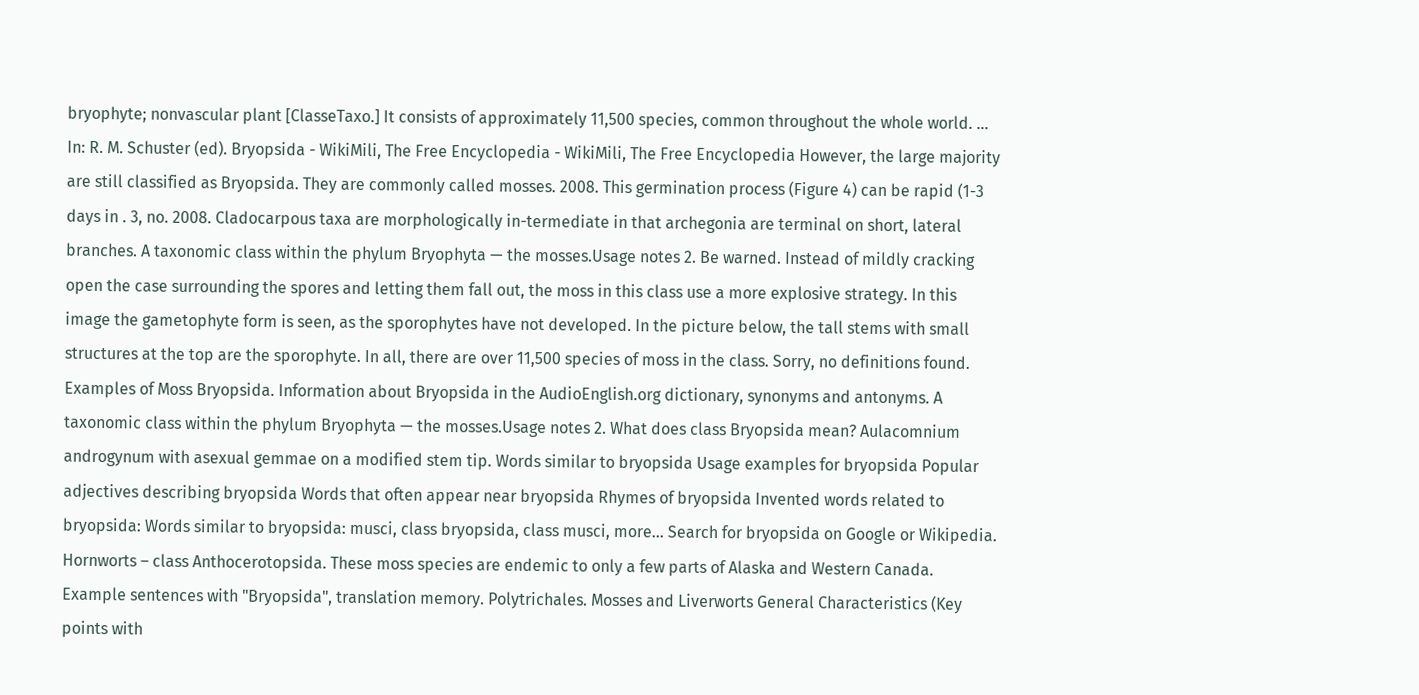bryophyte; nonvascular plant [ClasseTaxo.] It consists of approximately 11,500 species, common throughout the whole world. … In: R. M. Schuster (ed). Bryopsida - WikiMili, The Free Encyclopedia - WikiMili, The Free Encyclopedia However, the large majority are still classified as Bryopsida. They are commonly called mosses. 2008. This germination process (Figure 4) can be rapid (1-3 days in . 3, no. 2008. Cladocarpous taxa are morphologically in-termediate in that archegonia are terminal on short, lateral branches. A taxonomic class within the phylum Bryophyta — the mosses.Usage notes 2. Be warned. Instead of mildly cracking open the case surrounding the spores and letting them fall out, the moss in this class use a more explosive strategy. In this image the gametophyte form is seen, as the sporophytes have not developed. In the picture below, the tall stems with small structures at the top are the sporophyte. In all, there are over 11,500 species of moss in the class. Sorry, no definitions found. Examples of Moss Bryopsida. Information about Bryopsida in the AudioEnglish.org dictionary, synonyms and antonyms. A taxonomic class within the phylum Bryophyta — the mosses.Usage notes 2. What does class Bryopsida mean? Aulacomnium androgynum with asexual gemmae on a modified stem tip. Words similar to bryopsida Usage examples for bryopsida Popular adjectives describing bryopsida Words that often appear near bryopsida Rhymes of bryopsida Invented words related to bryopsida: Words similar to bryopsida: musci, class bryopsida, class musci, more... Search for bryopsida on Google or Wikipedia. Hornworts – class Anthocerotopsida. These moss species are endemic to only a few parts of Alaska and Western Canada. Example sentences with "Bryopsida", translation memory. Polytrichales. Mosses and Liverworts General Characteristics (Key points with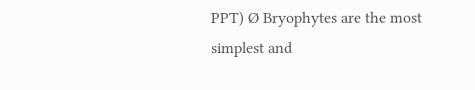PPT) Ø Bryophytes are the most simplest and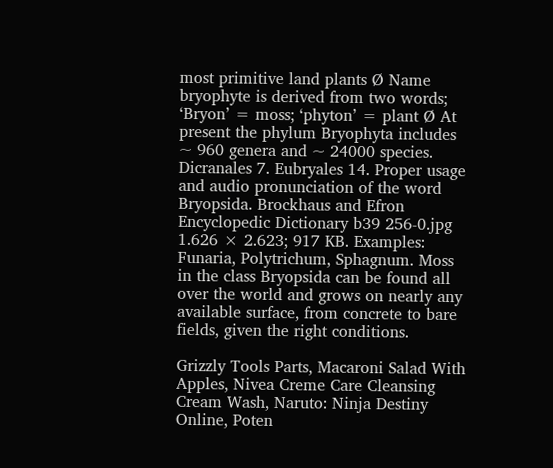most primitive land plants Ø Name bryophyte is derived from two words; ‘Bryon’ = moss; ‘phyton’ = plant Ø At present the phylum Bryophyta includes ~ 960 genera and ~ 24000 species. Dicranales 7. Eubryales 14. Proper usage and audio pronunciation of the word Bryopsida. Brockhaus and Efron Encyclopedic Dictionary b39 256-0.jpg 1.626 × 2.623; 917 KB. Examples: Funaria, Polytrichum, Sphagnum. Moss in the class Bryopsida can be found all over the world and grows on nearly any available surface, from concrete to bare fields, given the right conditions.

Grizzly Tools Parts, Macaroni Salad With Apples, Nivea Creme Care Cleansing Cream Wash, Naruto: Ninja Destiny Online, Poten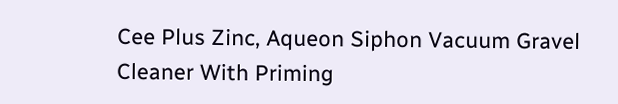Cee Plus Zinc, Aqueon Siphon Vacuum Gravel Cleaner With Priming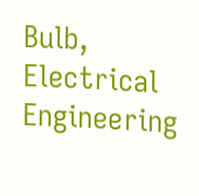Bulb, Electrical Engineering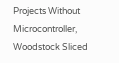Projects Without Microcontroller, Woodstock Sliced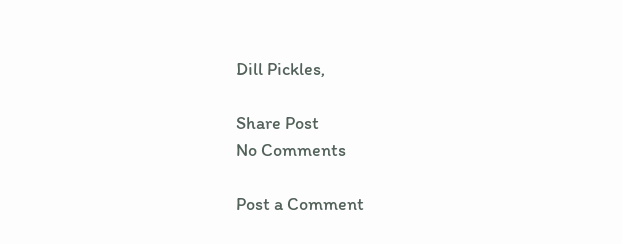Dill Pickles,

Share Post
No Comments

Post a Comment